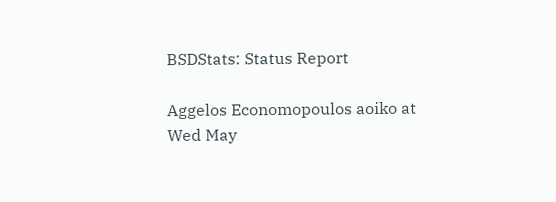BSDStats: Status Report

Aggelos Economopoulos aoiko at
Wed May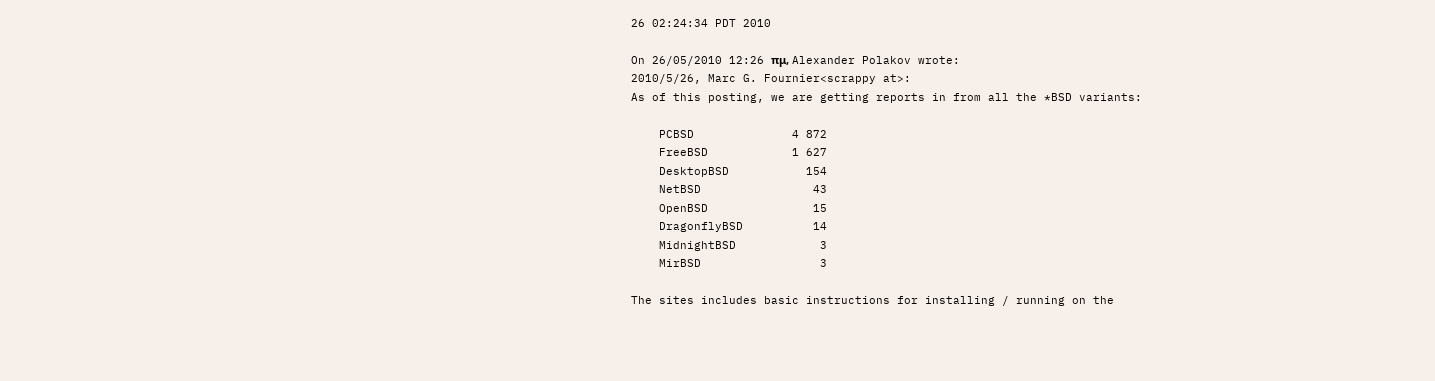26 02:24:34 PDT 2010

On 26/05/2010 12:26 πμ, Alexander Polakov wrote:
2010/5/26, Marc G. Fournier<scrappy at>:
As of this posting, we are getting reports in from all the *BSD variants:

    PCBSD              4 872
    FreeBSD            1 627
    DesktopBSD           154
    NetBSD                43
    OpenBSD               15
    DragonflyBSD          14
    MidnightBSD            3
    MirBSD                 3

The sites includes basic instructions for installing / running on the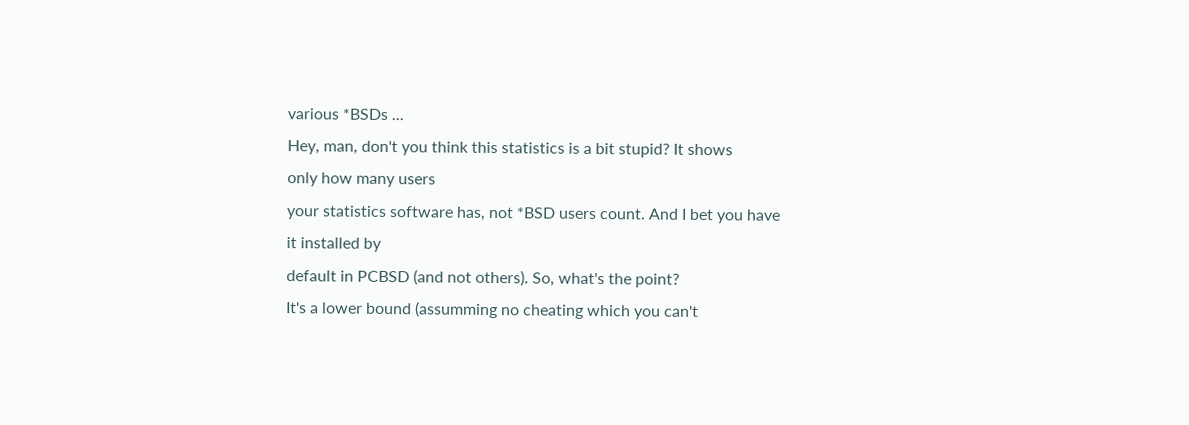various *BSDs ...
Hey, man, don't you think this statistics is a bit stupid? It shows
only how many users
your statistics software has, not *BSD users count. And I bet you have
it installed by
default in PCBSD (and not others). So, what's the point?
It's a lower bound (assumming no cheating which you can't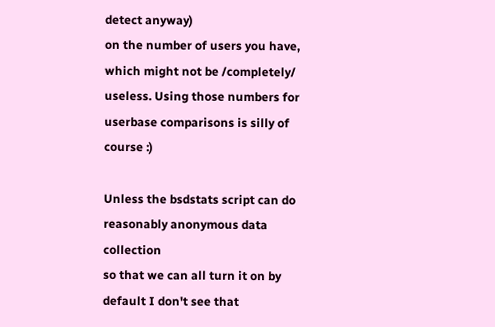detect anyway)
on the number of users you have, which might not be /completely/
useless. Using those numbers for userbase comparisons is silly of course :)

Unless the bsdstats script can do reasonably anonymous data collection
so that we can all turn it on by default I don't see that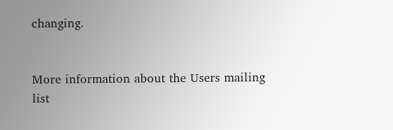changing.


More information about the Users mailing list